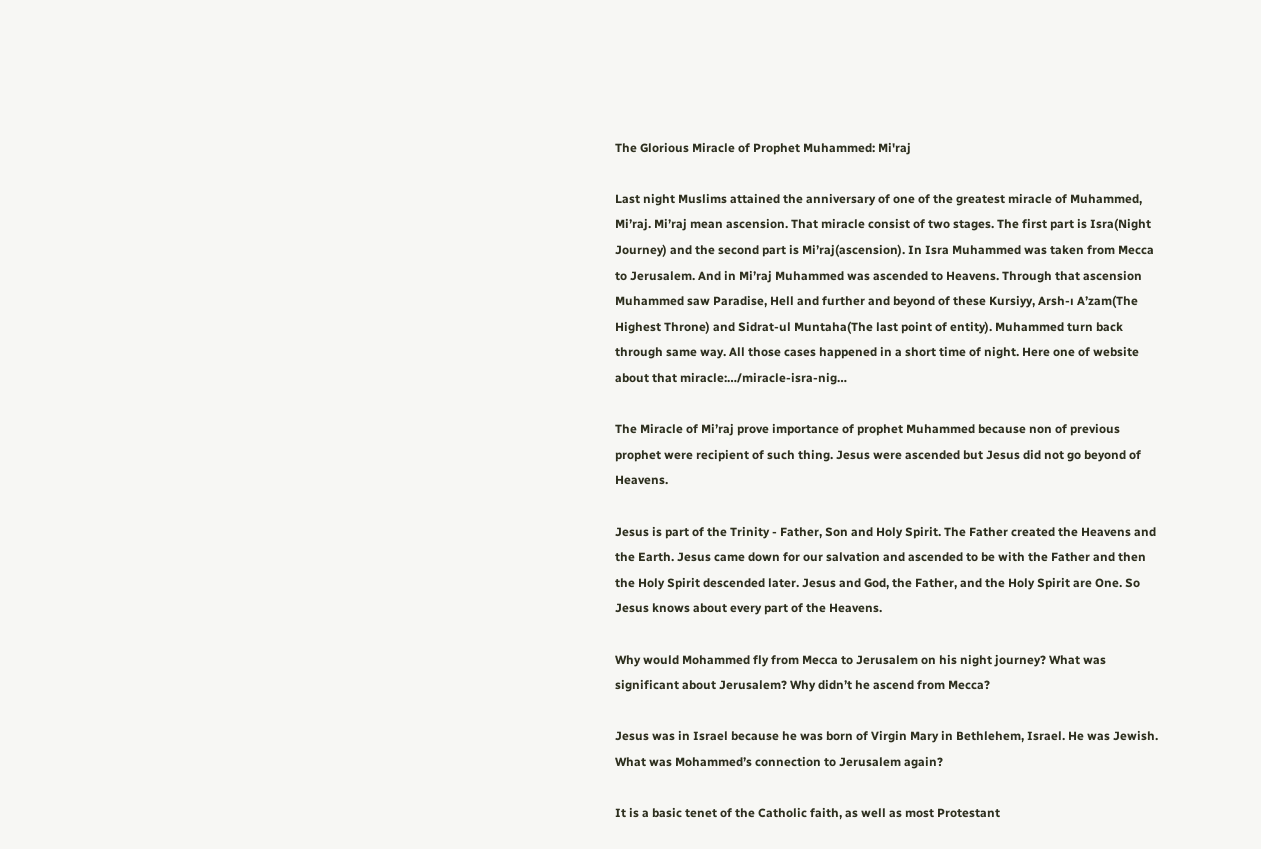The Glorious Miracle of Prophet Muhammed: Mi'raj

Last night Muslims attained the anniversary of one of the greatest miracle of Muhammed, Mi’raj. Mi’raj mean ascension. That miracle consist of two stages. The first part is Isra(Night Journey) and the second part is Mi’raj(ascension). In Isra Muhammed was taken from Mecca to Jerusalem. And in Mi’raj Muhammed was ascended to Heavens. Through that ascension Muhammed saw Paradise, Hell and further and beyond of these Kursiyy, Arsh-ı A’zam(The Highest Throne) and Sidrat-ul Muntaha(The last point of entity). Muhammed turn back through same way. All those cases happened in a short time of night. Here one of website about that miracle:…/miracle-isra-nig…

The Miracle of Mi’raj prove importance of prophet Muhammed because non of previous prophet were recipient of such thing. Jesus were ascended but Jesus did not go beyond of Heavens.

Jesus is part of the Trinity - Father, Son and Holy Spirit. The Father created the Heavens and the Earth. Jesus came down for our salvation and ascended to be with the Father and then the Holy Spirit descended later. Jesus and God, the Father, and the Holy Spirit are One. So Jesus knows about every part of the Heavens.

Why would Mohammed fly from Mecca to Jerusalem on his night journey? What was significant about Jerusalem? Why didn’t he ascend from Mecca?

Jesus was in Israel because he was born of Virgin Mary in Bethlehem, Israel. He was Jewish. What was Mohammed’s connection to Jerusalem again?

It is a basic tenet of the Catholic faith, as well as most Protestant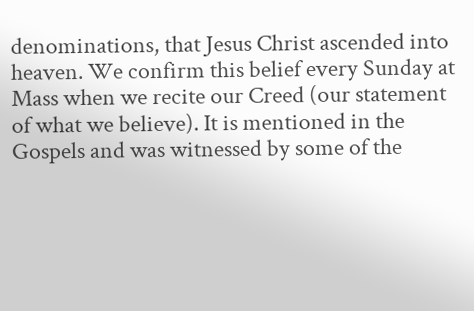denominations, that Jesus Christ ascended into heaven. We confirm this belief every Sunday at Mass when we recite our Creed (our statement of what we believe). It is mentioned in the Gospels and was witnessed by some of the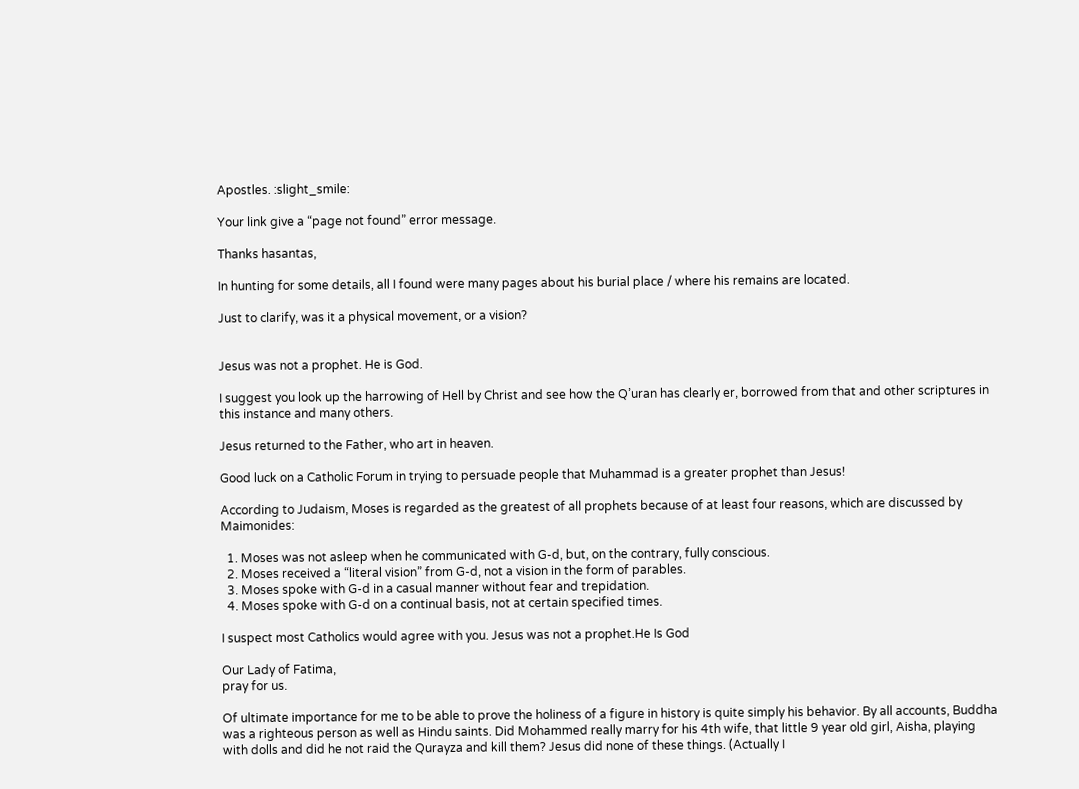Apostles. :slight_smile:

Your link give a “page not found” error message.

Thanks hasantas,

In hunting for some details, all I found were many pages about his burial place / where his remains are located.

Just to clarify, was it a physical movement, or a vision?


Jesus was not a prophet. He is God.

I suggest you look up the harrowing of Hell by Christ and see how the Q’uran has clearly er, borrowed from that and other scriptures in this instance and many others.

Jesus returned to the Father, who art in heaven.

Good luck on a Catholic Forum in trying to persuade people that Muhammad is a greater prophet than Jesus!

According to Judaism, Moses is regarded as the greatest of all prophets because of at least four reasons, which are discussed by Maimonides:

  1. Moses was not asleep when he communicated with G-d, but, on the contrary, fully conscious.
  2. Moses received a “literal vision” from G-d, not a vision in the form of parables.
  3. Moses spoke with G-d in a casual manner without fear and trepidation.
  4. Moses spoke with G-d on a continual basis, not at certain specified times.

I suspect most Catholics would agree with you. Jesus was not a prophet.He Is God

Our Lady of Fatima,
pray for us.

Of ultimate importance for me to be able to prove the holiness of a figure in history is quite simply his behavior. By all accounts, Buddha was a righteous person as well as Hindu saints. Did Mohammed really marry for his 4th wife, that little 9 year old girl, Aisha, playing with dolls and did he not raid the Qurayza and kill them? Jesus did none of these things. (Actually I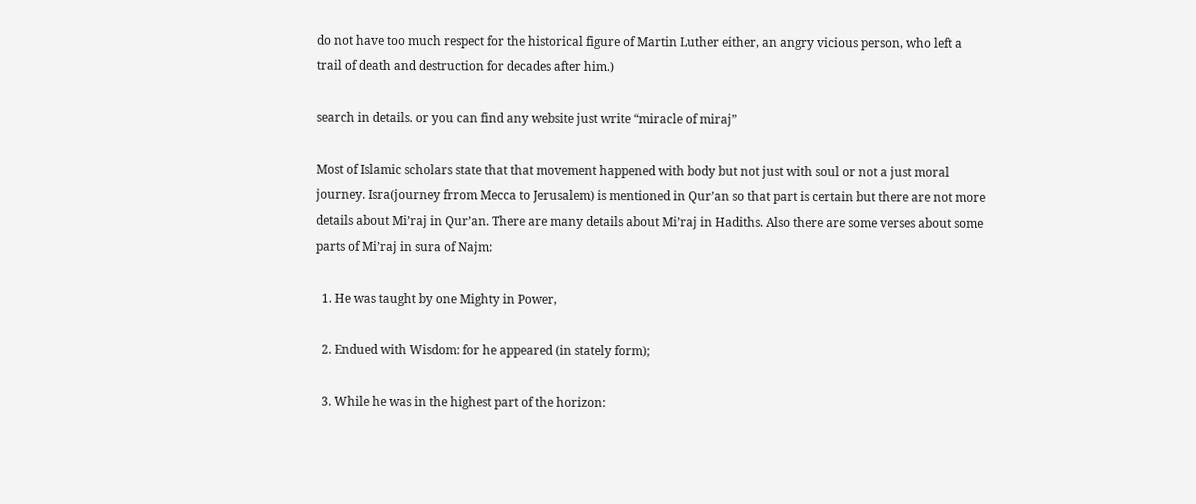do not have too much respect for the historical figure of Martin Luther either, an angry vicious person, who left a trail of death and destruction for decades after him.)

search in details. or you can find any website just write “miracle of miraj”

Most of Islamic scholars state that that movement happened with body but not just with soul or not a just moral journey. Isra(journey frrom Mecca to Jerusalem) is mentioned in Qur’an so that part is certain but there are not more details about Mi’raj in Qur’an. There are many details about Mi’raj in Hadiths. Also there are some verses about some parts of Mi’raj in sura of Najm:

  1. He was taught by one Mighty in Power,

  2. Endued with Wisdom: for he appeared (in stately form);

  3. While he was in the highest part of the horizon: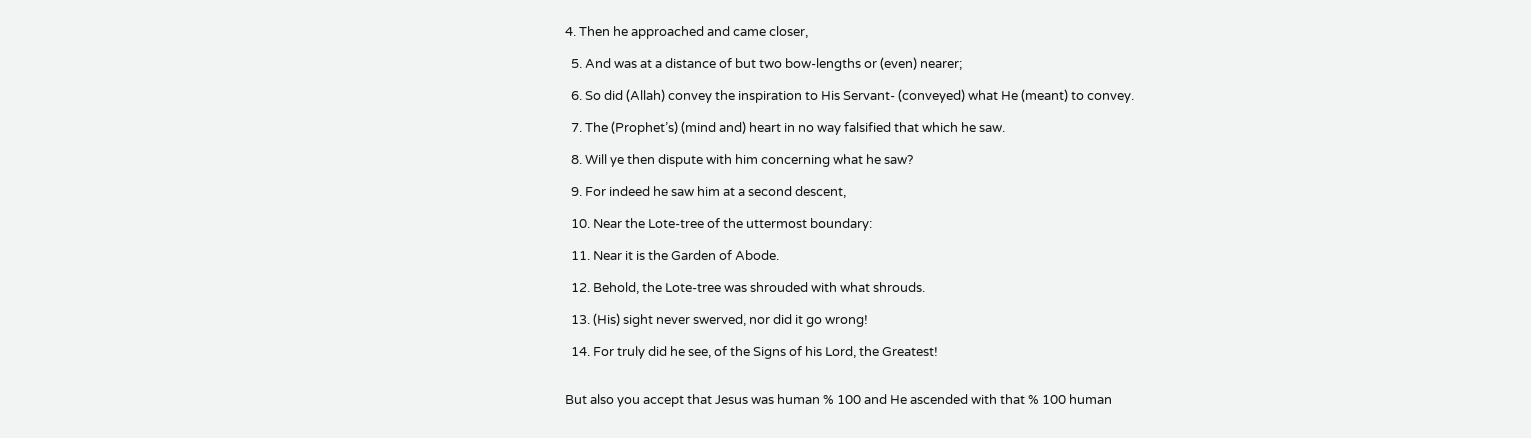4. Then he approached and came closer,

  5. And was at a distance of but two bow-lengths or (even) nearer;

  6. So did (Allah) convey the inspiration to His Servant- (conveyed) what He (meant) to convey.

  7. The (Prophet’s) (mind and) heart in no way falsified that which he saw.

  8. Will ye then dispute with him concerning what he saw?

  9. For indeed he saw him at a second descent,

  10. Near the Lote-tree of the uttermost boundary:

  11. Near it is the Garden of Abode.

  12. Behold, the Lote-tree was shrouded with what shrouds.

  13. (His) sight never swerved, nor did it go wrong!

  14. For truly did he see, of the Signs of his Lord, the Greatest!


But also you accept that Jesus was human % 100 and He ascended with that % 100 human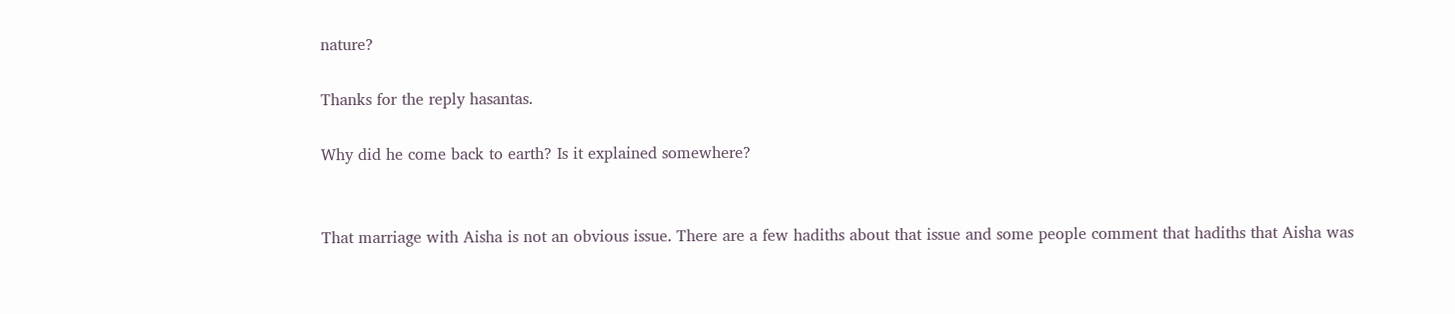nature?

Thanks for the reply hasantas.

Why did he come back to earth? Is it explained somewhere?


That marriage with Aisha is not an obvious issue. There are a few hadiths about that issue and some people comment that hadiths that Aisha was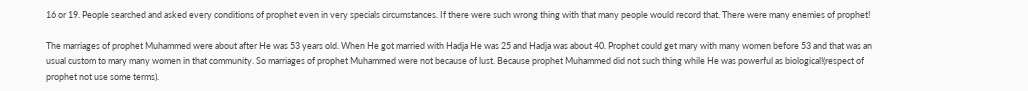16 or 19. People searched and asked every conditions of prophet even in very specials circumstances. If there were such wrong thing with that many people would record that. There were many enemies of prophet!

The marriages of prophet Muhammed were about after He was 53 years old. When He got married with Hadja He was 25 and Hadja was about 40. Prophet could get mary with many women before 53 and that was an usual custom to mary many women in that community. So marriages of prophet Muhammed were not because of lust. Because prophet Muhammed did not such thing while He was powerful as biological!(respect of prophet not use some terms).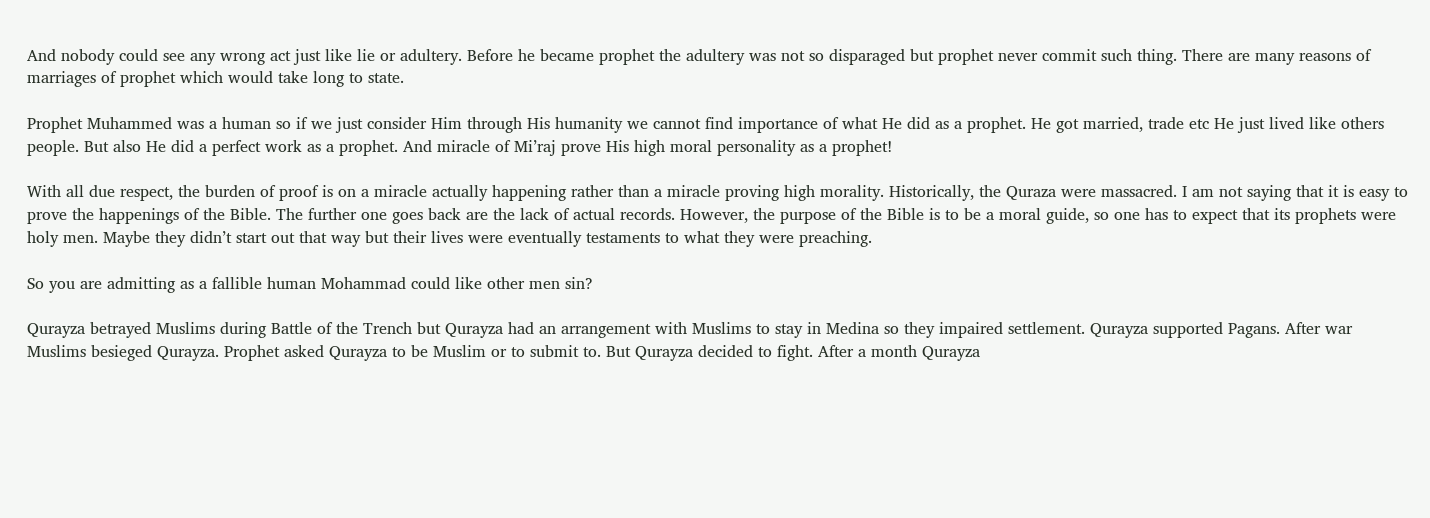And nobody could see any wrong act just like lie or adultery. Before he became prophet the adultery was not so disparaged but prophet never commit such thing. There are many reasons of marriages of prophet which would take long to state.

Prophet Muhammed was a human so if we just consider Him through His humanity we cannot find importance of what He did as a prophet. He got married, trade etc He just lived like others people. But also He did a perfect work as a prophet. And miracle of Mi’raj prove His high moral personality as a prophet!

With all due respect, the burden of proof is on a miracle actually happening rather than a miracle proving high morality. Historically, the Quraza were massacred. I am not saying that it is easy to prove the happenings of the Bible. The further one goes back are the lack of actual records. However, the purpose of the Bible is to be a moral guide, so one has to expect that its prophets were holy men. Maybe they didn’t start out that way but their lives were eventually testaments to what they were preaching.

So you are admitting as a fallible human Mohammad could like other men sin?

Qurayza betrayed Muslims during Battle of the Trench but Qurayza had an arrangement with Muslims to stay in Medina so they impaired settlement. Qurayza supported Pagans. After war Muslims besieged Qurayza. Prophet asked Qurayza to be Muslim or to submit to. But Qurayza decided to fight. After a month Qurayza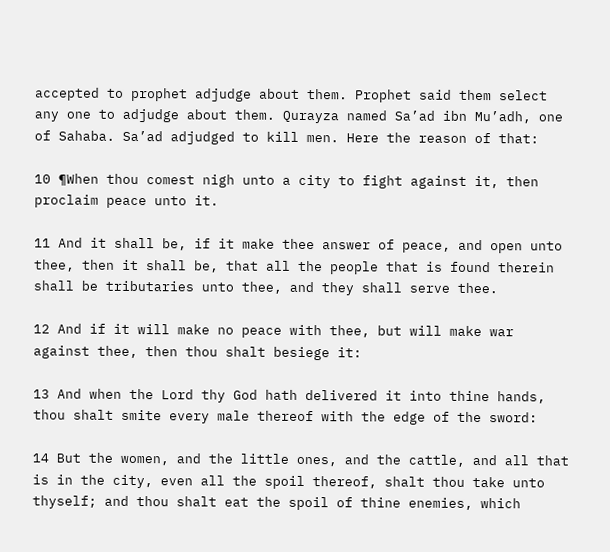accepted to prophet adjudge about them. Prophet said them select any one to adjudge about them. Qurayza named Sa’ad ibn Mu’adh, one of Sahaba. Sa’ad adjudged to kill men. Here the reason of that:

10 ¶When thou comest nigh unto a city to fight against it, then proclaim peace unto it.

11 And it shall be, if it make thee answer of peace, and open unto thee, then it shall be, that all the people that is found therein shall be tributaries unto thee, and they shall serve thee.

12 And if it will make no peace with thee, but will make war against thee, then thou shalt besiege it:

13 And when the Lord thy God hath delivered it into thine hands, thou shalt smite every male thereof with the edge of the sword:

14 But the women, and the little ones, and the cattle, and all that is in the city, even all the spoil thereof, shalt thou take unto thyself; and thou shalt eat the spoil of thine enemies, which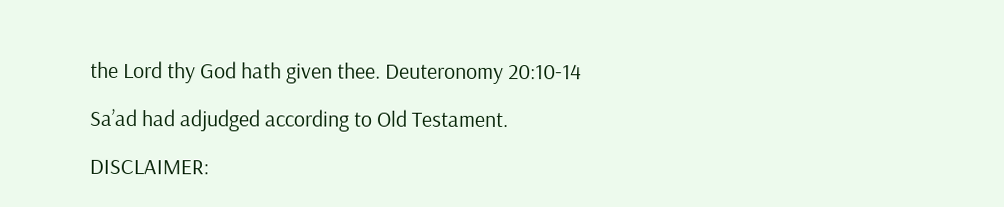the Lord thy God hath given thee. Deuteronomy 20:10-14

Sa’ad had adjudged according to Old Testament.

DISCLAIMER: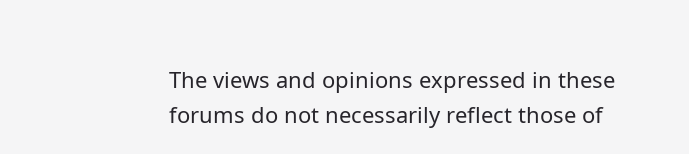The views and opinions expressed in these forums do not necessarily reflect those of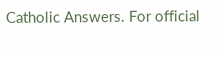Catholic Answers. For official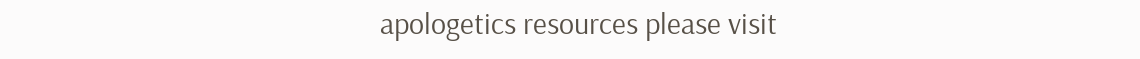apologetics resources please visit